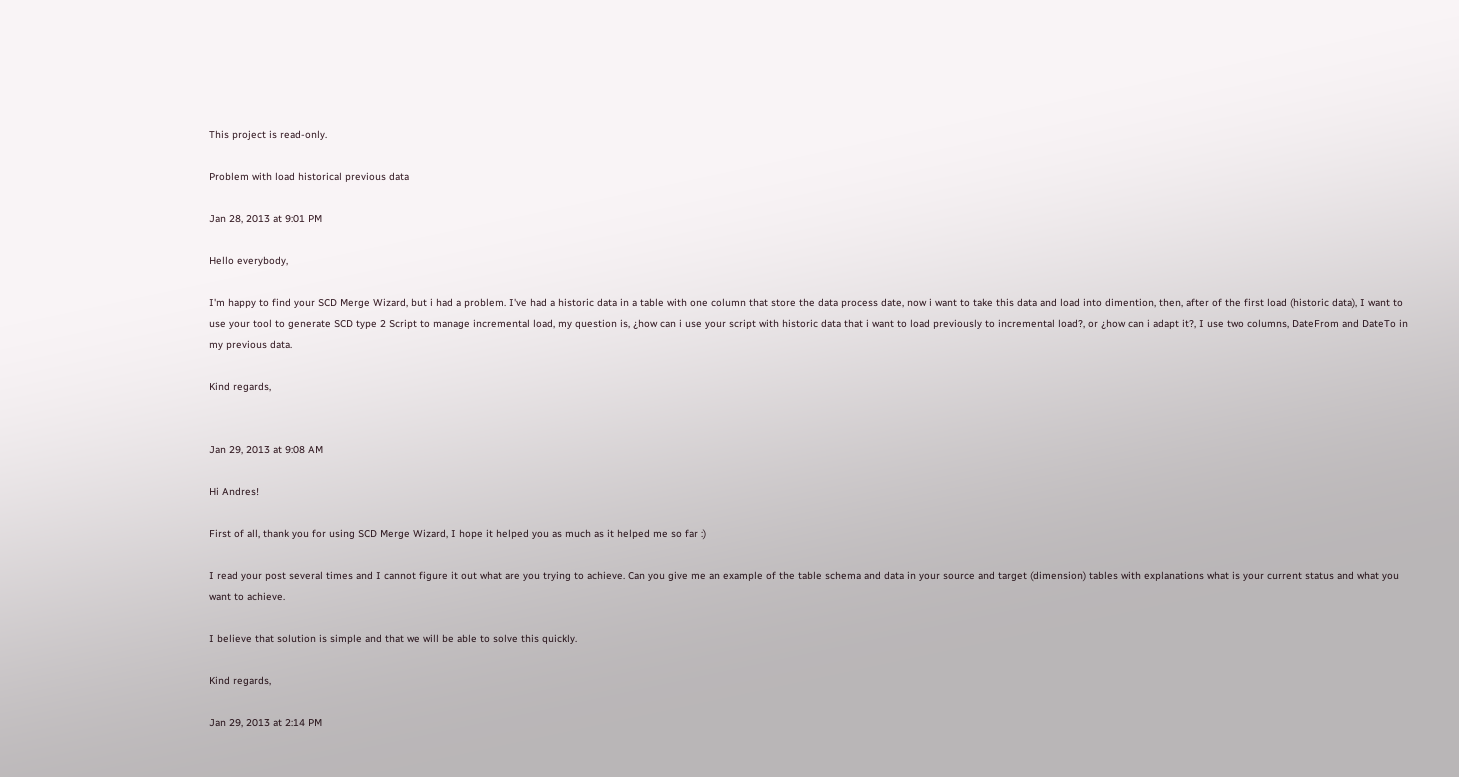This project is read-only.

Problem with load historical previous data

Jan 28, 2013 at 9:01 PM

Hello everybody,

I'm happy to find your SCD Merge Wizard, but i had a problem. I've had a historic data in a table with one column that store the data process date, now i want to take this data and load into dimention, then, after of the first load (historic data), I want to use your tool to generate SCD type 2 Script to manage incremental load, my question is, ¿how can i use your script with historic data that i want to load previously to incremental load?, or ¿how can i adapt it?, I use two columns, DateFrom and DateTo in my previous data.

Kind regards,


Jan 29, 2013 at 9:08 AM

Hi Andres!

First of all, thank you for using SCD Merge Wizard, I hope it helped you as much as it helped me so far :)

I read your post several times and I cannot figure it out what are you trying to achieve. Can you give me an example of the table schema and data in your source and target (dimension) tables with explanations what is your current status and what you want to achieve.

I believe that solution is simple and that we will be able to solve this quickly.

Kind regards,

Jan 29, 2013 at 2:14 PM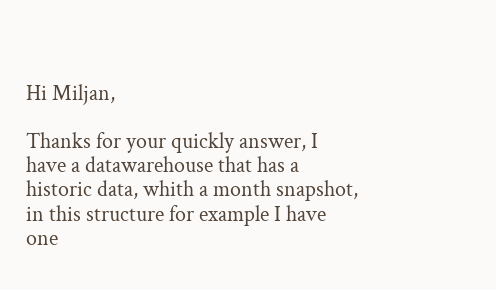Hi Miljan,

Thanks for your quickly answer, I have a datawarehouse that has a historic data, whith a month snapshot, in this structure for example I have one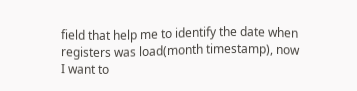field that help me to identify the date when registers was load(month timestamp), now I want to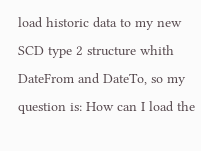load historic data to my new SCD type 2 structure whith DateFrom and DateTo, so my question is: How can I load the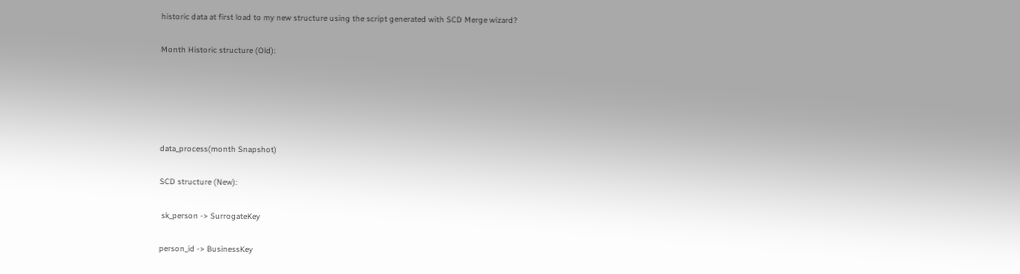historic data at first load to my new structure using the script generated with SCD Merge wizard?

Month Historic structure (Old):





data_process(month Snapshot)

SCD structure (New):

 sk_person -> SurrogateKey

person_id -> BusinessKey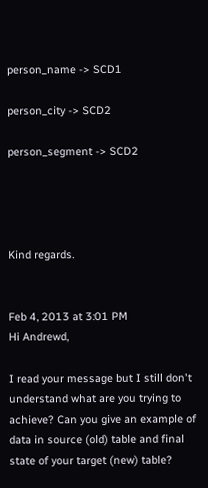person_name -> SCD1

person_city -> SCD2

person_segment -> SCD2




Kind regards.


Feb 4, 2013 at 3:01 PM
Hi Andrewd,

I read your message but I still don't understand what are you trying to achieve? Can you give an example of data in source (old) table and final state of your target (new) table?